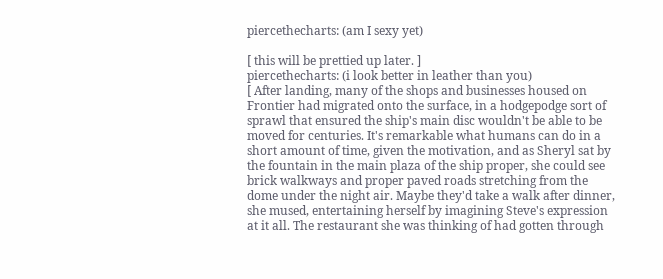piercethecharts: (am I sexy yet)

[ this will be prettied up later. ]
piercethecharts: (i look better in leather than you)
[ After landing, many of the shops and businesses housed on Frontier had migrated onto the surface, in a hodgepodge sort of sprawl that ensured the ship's main disc wouldn't be able to be moved for centuries. It's remarkable what humans can do in a short amount of time, given the motivation, and as Sheryl sat by the fountain in the main plaza of the ship proper, she could see brick walkways and proper paved roads stretching from the dome under the night air. Maybe they'd take a walk after dinner, she mused, entertaining herself by imagining Steve's expression at it all. The restaurant she was thinking of had gotten through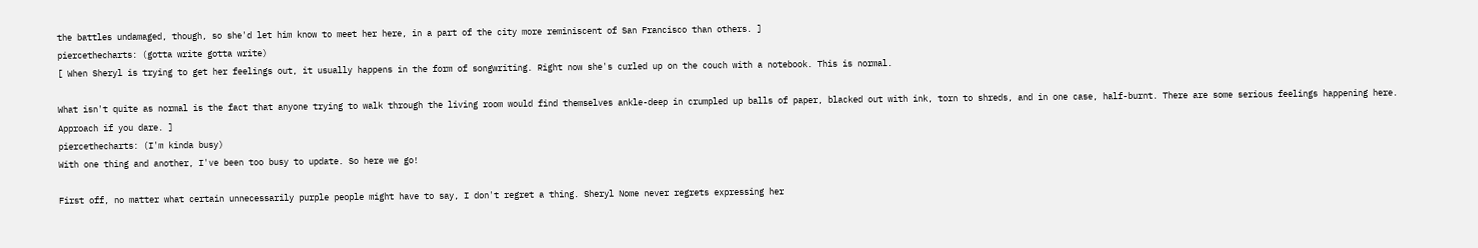the battles undamaged, though, so she'd let him know to meet her here, in a part of the city more reminiscent of San Francisco than others. ]
piercethecharts: (gotta write gotta write)
[ When Sheryl is trying to get her feelings out, it usually happens in the form of songwriting. Right now she's curled up on the couch with a notebook. This is normal.

What isn't quite as normal is the fact that anyone trying to walk through the living room would find themselves ankle-deep in crumpled up balls of paper, blacked out with ink, torn to shreds, and in one case, half-burnt. There are some serious feelings happening here. Approach if you dare. ]
piercethecharts: (I'm kinda busy)
With one thing and another, I've been too busy to update. So here we go!

First off, no matter what certain unnecessarily purple people might have to say, I don't regret a thing. Sheryl Nome never regrets expressing her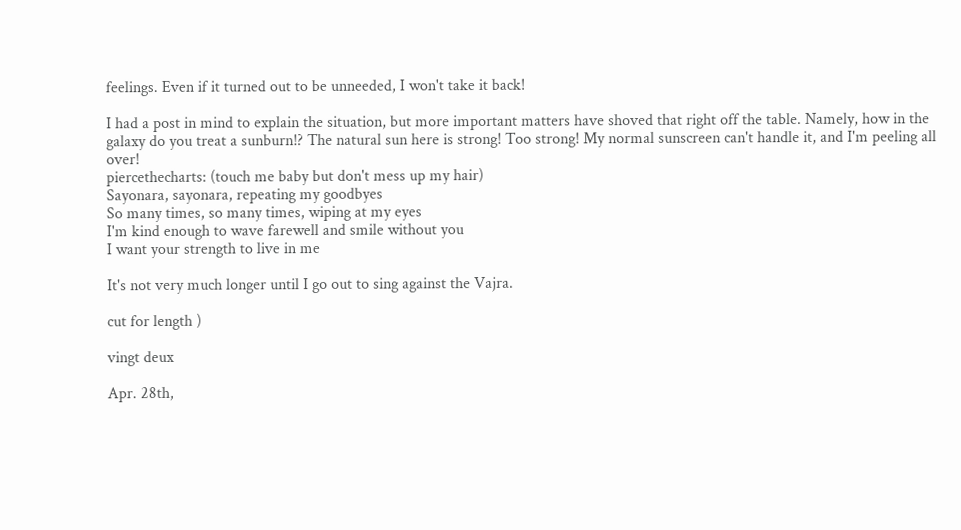feelings. Even if it turned out to be unneeded, I won't take it back!

I had a post in mind to explain the situation, but more important matters have shoved that right off the table. Namely, how in the galaxy do you treat a sunburn!? The natural sun here is strong! Too strong! My normal sunscreen can't handle it, and I'm peeling all over!
piercethecharts: (touch me baby but don't mess up my hair)
Sayonara, sayonara, repeating my goodbyes
So many times, so many times, wiping at my eyes
I'm kind enough to wave farewell and smile without you
I want your strength to live in me

It's not very much longer until I go out to sing against the Vajra.

cut for length )

vingt deux

Apr. 28th,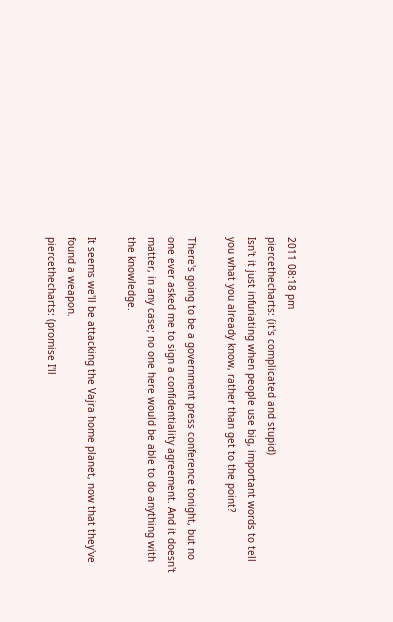2011 08:18 pm
piercethecharts: (it's complicated and stupid)
Isn't it just infuriating when people use big, important words to tell you what you already know, rather than get to the point?

There's going to be a government press conference tonight, but no one ever asked me to sign a confidentiality agreement. And it doesn't matter, in any case; no one here would be able to do anything with the knowledge.

It seems we'll be attacking the Vajra home planet, now that they've found a weapon.
piercethecharts: (promise I'll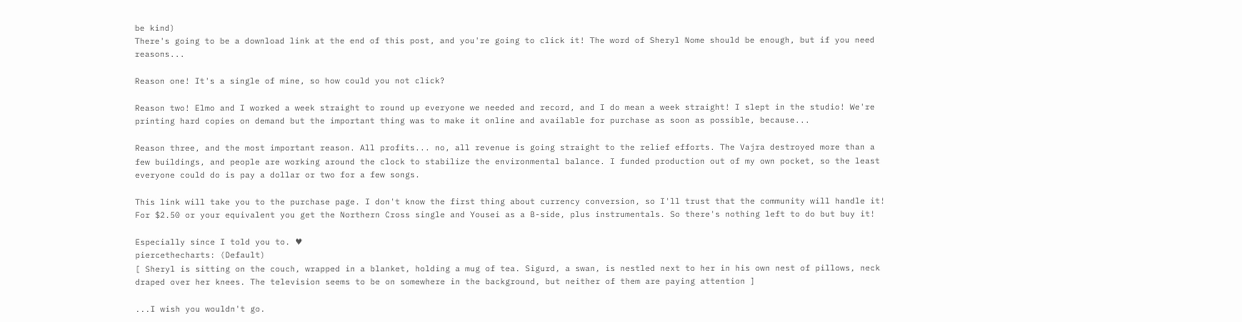be kind)
There's going to be a download link at the end of this post, and you're going to click it! The word of Sheryl Nome should be enough, but if you need reasons...

Reason one! It's a single of mine, so how could you not click?

Reason two! Elmo and I worked a week straight to round up everyone we needed and record, and I do mean a week straight! I slept in the studio! We're printing hard copies on demand but the important thing was to make it online and available for purchase as soon as possible, because...

Reason three, and the most important reason. All profits... no, all revenue is going straight to the relief efforts. The Vajra destroyed more than a few buildings, and people are working around the clock to stabilize the environmental balance. I funded production out of my own pocket, so the least everyone could do is pay a dollar or two for a few songs.

This link will take you to the purchase page. I don't know the first thing about currency conversion, so I'll trust that the community will handle it! For $2.50 or your equivalent you get the Northern Cross single and Yousei as a B-side, plus instrumentals. So there's nothing left to do but buy it!

Especially since I told you to. ♥
piercethecharts: (Default)
[ Sheryl is sitting on the couch, wrapped in a blanket, holding a mug of tea. Sigurd, a swan, is nestled next to her in his own nest of pillows, neck draped over her knees. The television seems to be on somewhere in the background, but neither of them are paying attention ]

...I wish you wouldn't go.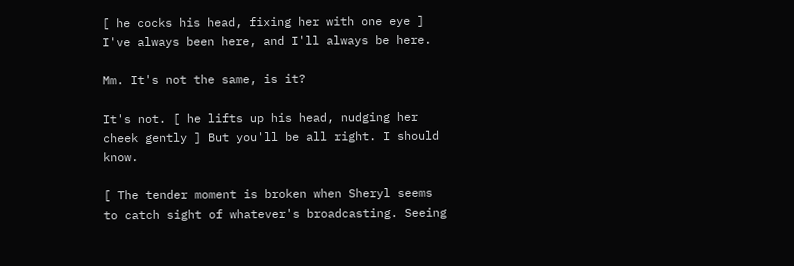[ he cocks his head, fixing her with one eye ] I've always been here, and I'll always be here.

Mm. It's not the same, is it?

It's not. [ he lifts up his head, nudging her cheek gently ] But you'll be all right. I should know.

[ The tender moment is broken when Sheryl seems to catch sight of whatever's broadcasting. Seeing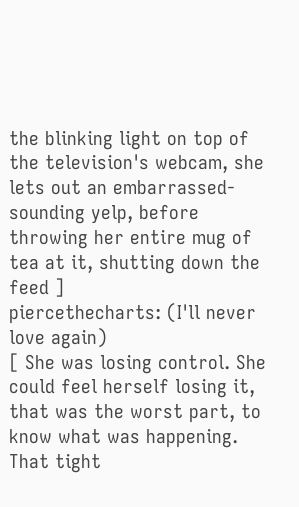the blinking light on top of the television's webcam, she lets out an embarrassed-sounding yelp, before throwing her entire mug of tea at it, shutting down the feed ]
piercethecharts: (I'll never love again)
[ She was losing control. She could feel herself losing it, that was the worst part, to know what was happening. That tight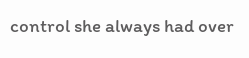control she always had over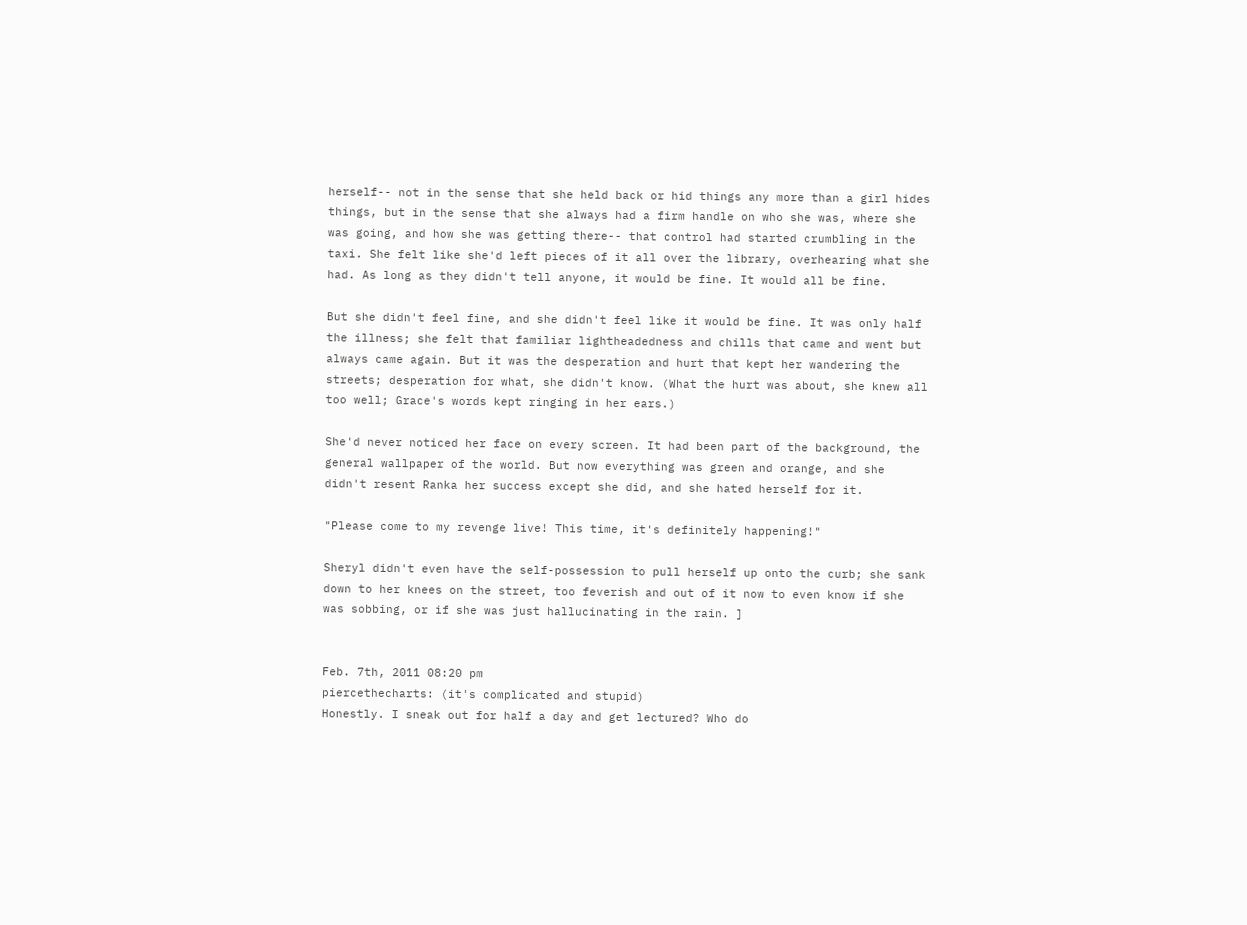herself-- not in the sense that she held back or hid things any more than a girl hides things, but in the sense that she always had a firm handle on who she was, where she was going, and how she was getting there-- that control had started crumbling in the taxi. She felt like she'd left pieces of it all over the library, overhearing what she had. As long as they didn't tell anyone, it would be fine. It would all be fine.

But she didn't feel fine, and she didn't feel like it would be fine. It was only half the illness; she felt that familiar lightheadedness and chills that came and went but always came again. But it was the desperation and hurt that kept her wandering the streets; desperation for what, she didn't know. (What the hurt was about, she knew all too well; Grace's words kept ringing in her ears.)

She'd never noticed her face on every screen. It had been part of the background, the general wallpaper of the world. But now everything was green and orange, and she didn't resent Ranka her success except she did, and she hated herself for it.

"Please come to my revenge live! This time, it's definitely happening!"

Sheryl didn't even have the self-possession to pull herself up onto the curb; she sank down to her knees on the street, too feverish and out of it now to even know if she was sobbing, or if she was just hallucinating in the rain. ]


Feb. 7th, 2011 08:20 pm
piercethecharts: (it's complicated and stupid)
Honestly. I sneak out for half a day and get lectured? Who do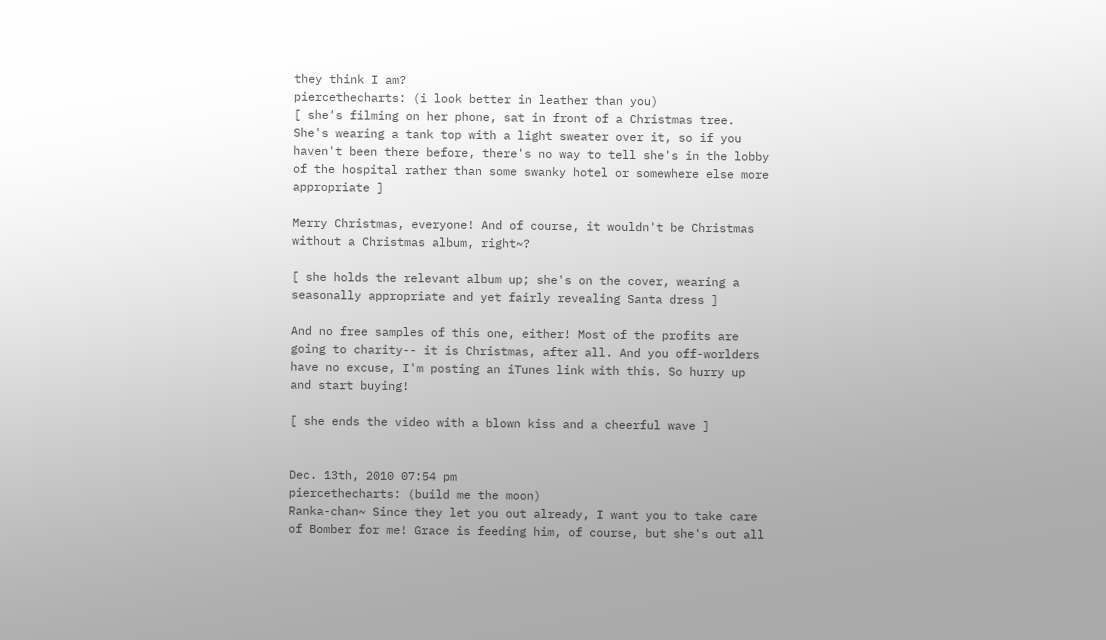they think I am?
piercethecharts: (i look better in leather than you)
[ she's filming on her phone, sat in front of a Christmas tree. She's wearing a tank top with a light sweater over it, so if you haven't been there before, there's no way to tell she's in the lobby of the hospital rather than some swanky hotel or somewhere else more appropriate ]

Merry Christmas, everyone! And of course, it wouldn't be Christmas without a Christmas album, right~?

[ she holds the relevant album up; she's on the cover, wearing a seasonally appropriate and yet fairly revealing Santa dress ]

And no free samples of this one, either! Most of the profits are going to charity-- it is Christmas, after all. And you off-worlders have no excuse, I'm posting an iTunes link with this. So hurry up and start buying!

[ she ends the video with a blown kiss and a cheerful wave ]


Dec. 13th, 2010 07:54 pm
piercethecharts: (build me the moon)
Ranka-chan~ Since they let you out already, I want you to take care of Bomber for me! Grace is feeding him, of course, but she's out all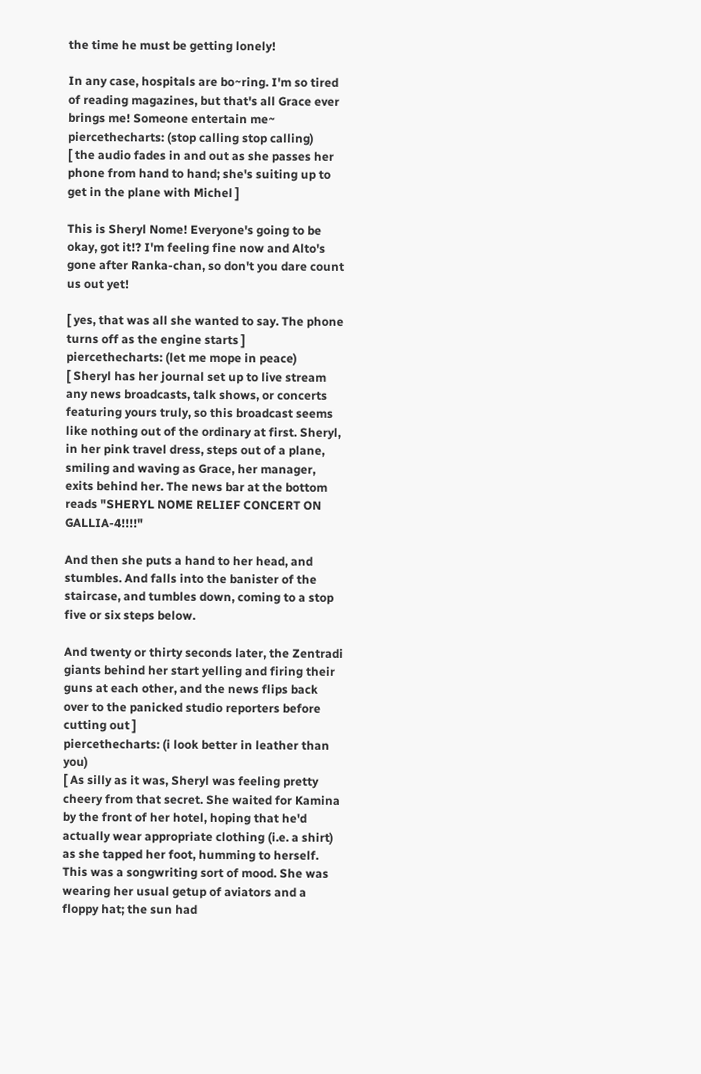the time he must be getting lonely!

In any case, hospitals are bo~ring. I'm so tired of reading magazines, but that's all Grace ever brings me! Someone entertain me~
piercethecharts: (stop calling stop calling)
[ the audio fades in and out as she passes her phone from hand to hand; she's suiting up to get in the plane with Michel ]

This is Sheryl Nome! Everyone's going to be okay, got it!? I'm feeling fine now and Alto's gone after Ranka-chan, so don't you dare count us out yet!

[ yes, that was all she wanted to say. The phone turns off as the engine starts ]
piercethecharts: (let me mope in peace)
[ Sheryl has her journal set up to live stream any news broadcasts, talk shows, or concerts featuring yours truly, so this broadcast seems like nothing out of the ordinary at first. Sheryl, in her pink travel dress, steps out of a plane, smiling and waving as Grace, her manager, exits behind her. The news bar at the bottom reads "SHERYL NOME RELIEF CONCERT ON GALLIA-4!!!!"

And then she puts a hand to her head, and stumbles. And falls into the banister of the staircase, and tumbles down, coming to a stop five or six steps below.

And twenty or thirty seconds later, the Zentradi giants behind her start yelling and firing their guns at each other, and the news flips back over to the panicked studio reporters before cutting out ]
piercethecharts: (i look better in leather than you)
[ As silly as it was, Sheryl was feeling pretty cheery from that secret. She waited for Kamina by the front of her hotel, hoping that he'd actually wear appropriate clothing (i.e. a shirt) as she tapped her foot, humming to herself. This was a songwriting sort of mood. She was wearing her usual getup of aviators and a floppy hat; the sun had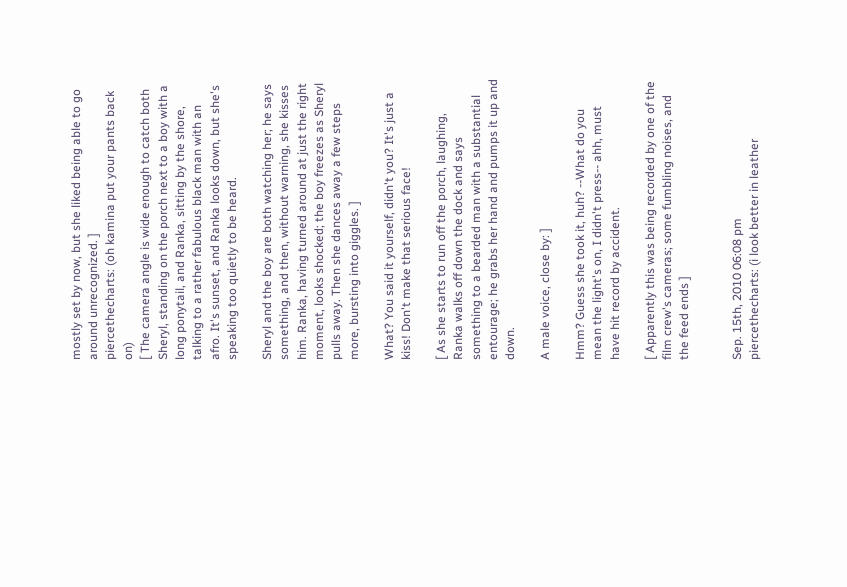mostly set by now, but she liked being able to go around unrecognized. ]
piercethecharts: (oh kamina put your pants back on)
[ The camera angle is wide enough to catch both Sheryl, standing on the porch next to a boy with a long ponytail, and Ranka, sitting by the shore, talking to a rather fabulous black man with an afro. It's sunset, and Ranka looks down, but she's speaking too quietly to be heard.

Sheryl and the boy are both watching her; he says something, and then, without warning, she kisses him. Ranka, having turned around at just the right moment, looks shocked; the boy freezes as Sheryl pulls away. Then she dances away a few steps more, bursting into giggles. ]

What? You said it yourself, didn't you? It's just a kiss! Don't make that serious face!

[ As she starts to run off the porch, laughing, Ranka walks off down the dock and says something to a bearded man with a substantial entourage; he grabs her hand and pumps it up and down.

A male voice, close by: ]

Hmm? Guess she took it, huh? --What do you mean the light's on, I didn't press-- ahh, must have hit record by accident.

[ Apparently this was being recorded by one of the film crew's cameras; some fumbling noises, and the feed ends ]


Sep. 15th, 2010 06:08 pm
piercethecharts: (i look better in leather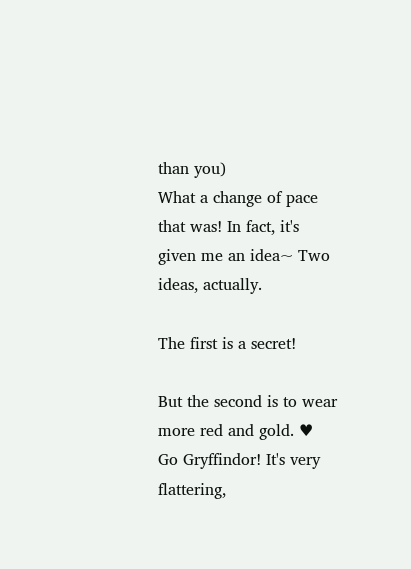than you)
What a change of pace that was! In fact, it's given me an idea~ Two ideas, actually.

The first is a secret!

But the second is to wear more red and gold. ♥ Go Gryffindor! It's very flattering,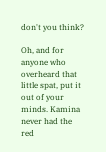don't you think?

Oh, and for anyone who overheard that little spat, put it out of your minds. Kamina never had the red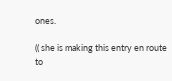ones.

(( she is making this entry en route to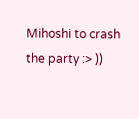Mihoshi to crash the party :> ))